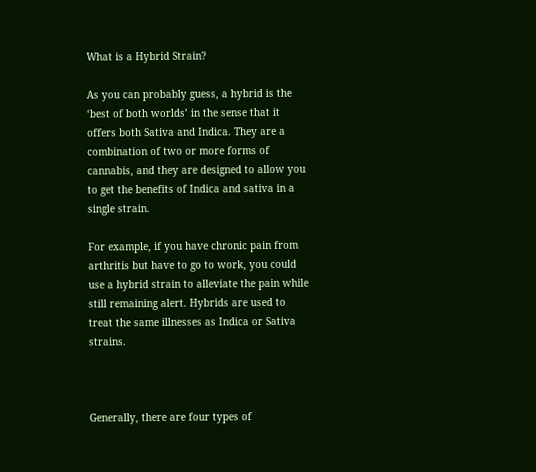What is a Hybrid Strain?

As you can probably guess, a hybrid is the ‘best of both worlds’ in the sense that it offers both Sativa and Indica. They are a combination of two or more forms of cannabis, and they are designed to allow you to get the benefits of Indica and sativa in a single strain.

For example, if you have chronic pain from arthritis but have to go to work, you could use a hybrid strain to alleviate the pain while still remaining alert. Hybrids are used to treat the same illnesses as Indica or Sativa strains.



Generally, there are four types of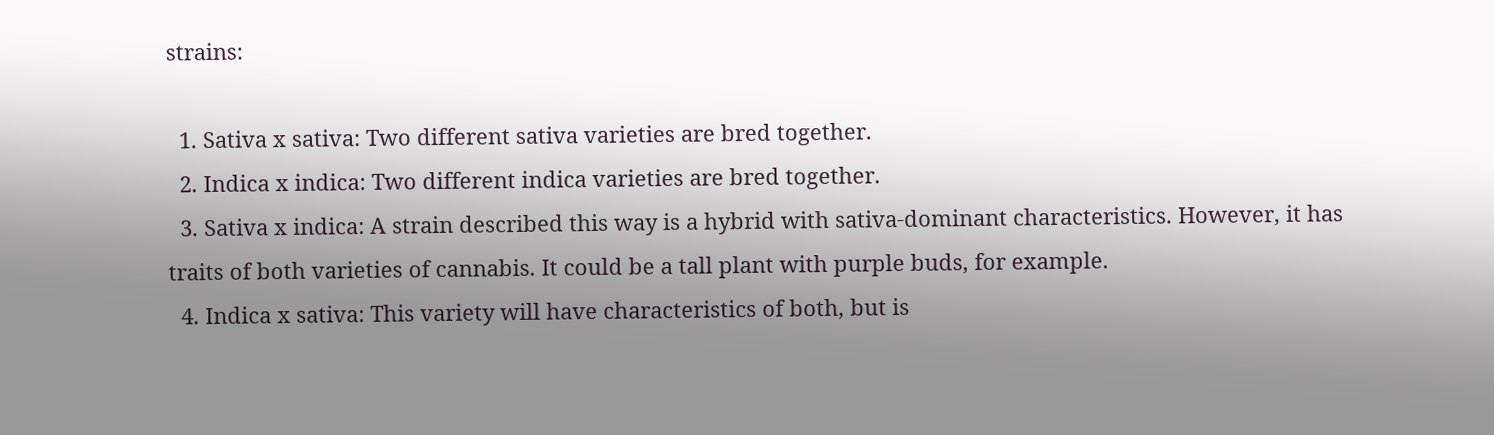strains:

  1. Sativa x sativa: Two different sativa varieties are bred together.
  2. Indica x indica: Two different indica varieties are bred together.
  3. Sativa x indica: A strain described this way is a hybrid with sativa-dominant characteristics. However, it has traits of both varieties of cannabis. It could be a tall plant with purple buds, for example.
  4. Indica x sativa: This variety will have characteristics of both, but is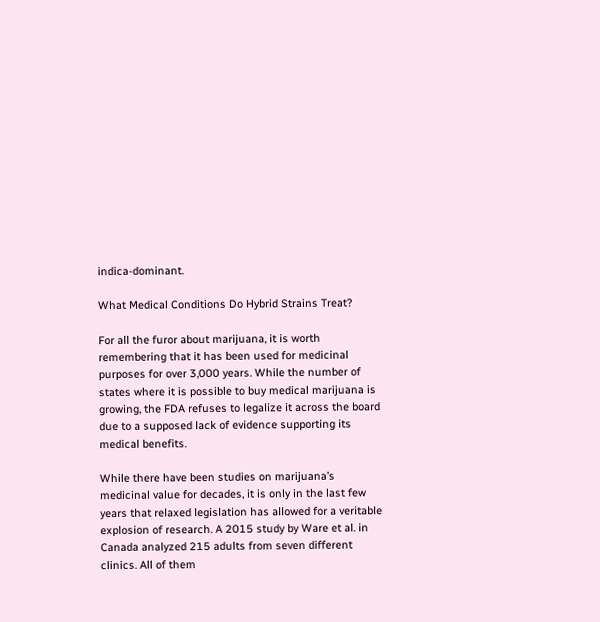indica-dominant.

What Medical Conditions Do Hybrid Strains Treat?

For all the furor about marijuana, it is worth remembering that it has been used for medicinal purposes for over 3,000 years. While the number of states where it is possible to buy medical marijuana is growing, the FDA refuses to legalize it across the board due to a supposed lack of evidence supporting its medical benefits.

While there have been studies on marijuana’s medicinal value for decades, it is only in the last few years that relaxed legislation has allowed for a veritable explosion of research. A 2015 study by Ware et al. in Canada analyzed 215 adults from seven different clinics. All of them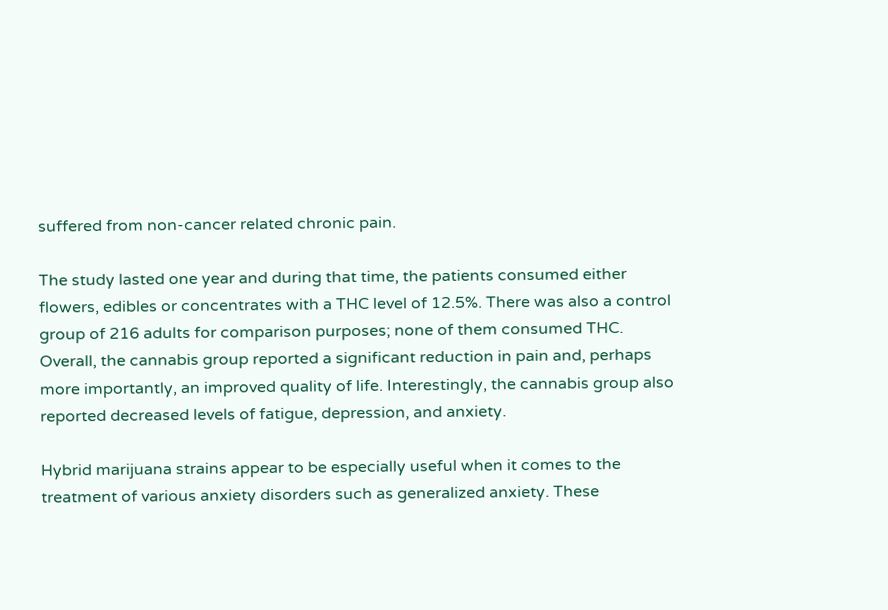suffered from non-cancer related chronic pain.

The study lasted one year and during that time, the patients consumed either flowers, edibles or concentrates with a THC level of 12.5%. There was also a control group of 216 adults for comparison purposes; none of them consumed THC. Overall, the cannabis group reported a significant reduction in pain and, perhaps more importantly, an improved quality of life. Interestingly, the cannabis group also reported decreased levels of fatigue, depression, and anxiety.

Hybrid marijuana strains appear to be especially useful when it comes to the treatment of various anxiety disorders such as generalized anxiety. These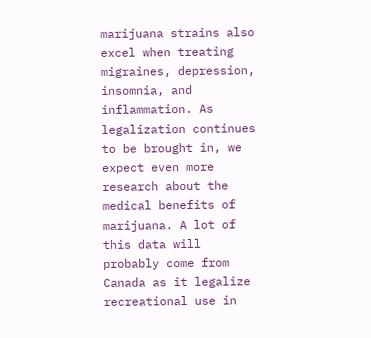marijuana strains also excel when treating migraines, depression, insomnia, and inflammation. As legalization continues to be brought in, we expect even more research about the medical benefits of marijuana. A lot of this data will probably come from Canada as it legalize recreational use in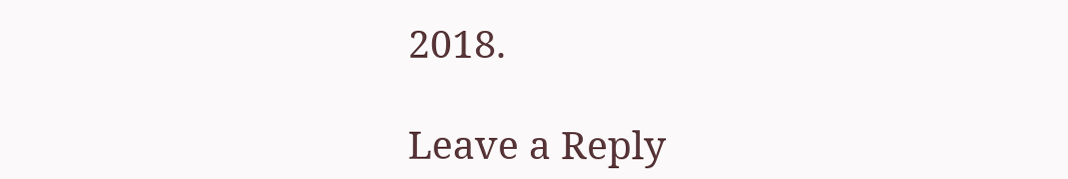2018.

Leave a Reply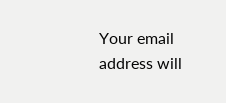Your email address will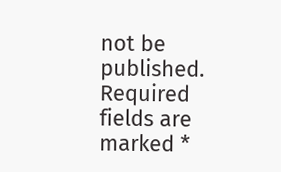not be published. Required fields are marked *